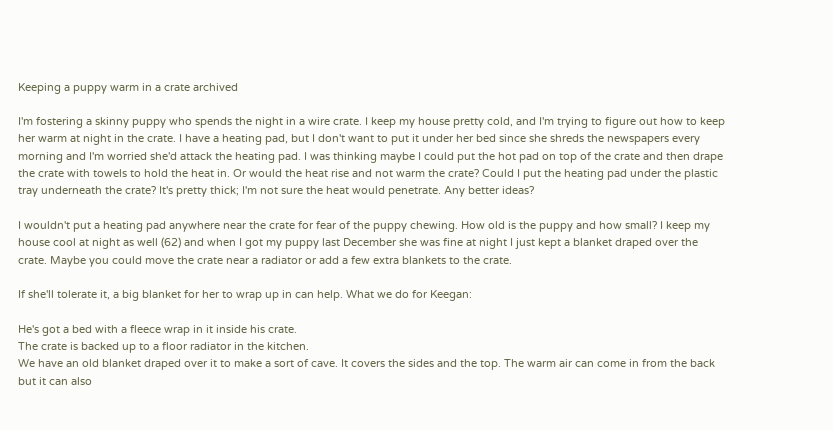Keeping a puppy warm in a crate archived

I'm fostering a skinny puppy who spends the night in a wire crate. I keep my house pretty cold, and I'm trying to figure out how to keep her warm at night in the crate. I have a heating pad, but I don't want to put it under her bed since she shreds the newspapers every morning and I'm worried she'd attack the heating pad. I was thinking maybe I could put the hot pad on top of the crate and then drape the crate with towels to hold the heat in. Or would the heat rise and not warm the crate? Could I put the heating pad under the plastic tray underneath the crate? It's pretty thick; I'm not sure the heat would penetrate. Any better ideas?

I wouldn't put a heating pad anywhere near the crate for fear of the puppy chewing. How old is the puppy and how small? I keep my house cool at night as well (62) and when I got my puppy last December she was fine at night I just kept a blanket draped over the crate. Maybe you could move the crate near a radiator or add a few extra blankets to the crate.

If she'll tolerate it, a big blanket for her to wrap up in can help. What we do for Keegan:

He's got a bed with a fleece wrap in it inside his crate.
The crate is backed up to a floor radiator in the kitchen.
We have an old blanket draped over it to make a sort of cave. It covers the sides and the top. The warm air can come in from the back but it can also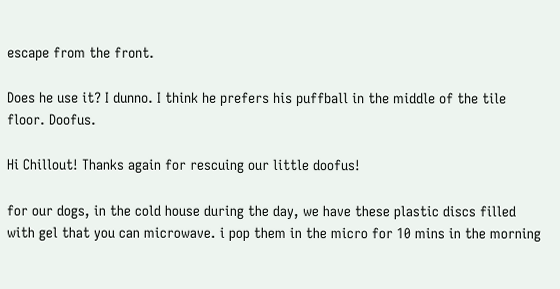escape from the front.

Does he use it? I dunno. I think he prefers his puffball in the middle of the tile floor. Doofus.

Hi Chillout! Thanks again for rescuing our little doofus!

for our dogs, in the cold house during the day, we have these plastic discs filled with gel that you can microwave. i pop them in the micro for 10 mins in the morning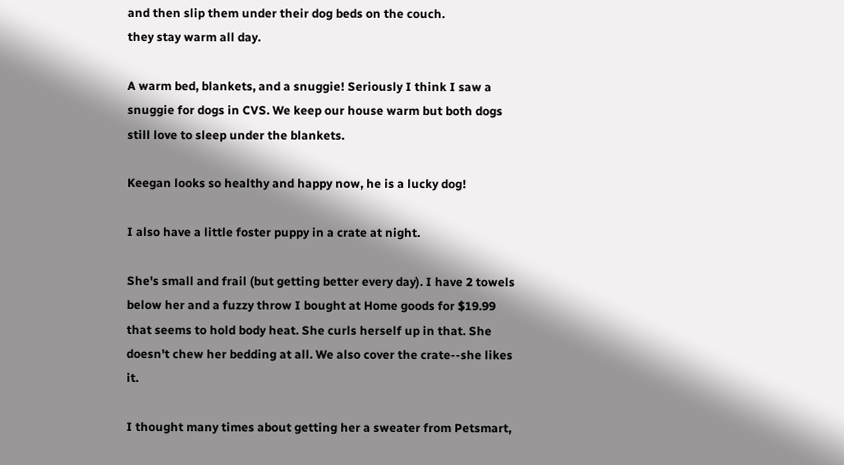and then slip them under their dog beds on the couch.
they stay warm all day.

A warm bed, blankets, and a snuggie! Seriously I think I saw a snuggie for dogs in CVS. We keep our house warm but both dogs still love to sleep under the blankets.

Keegan looks so healthy and happy now, he is a lucky dog!

I also have a little foster puppy in a crate at night.

She's small and frail (but getting better every day). I have 2 towels below her and a fuzzy throw I bought at Home goods for $19.99 that seems to hold body heat. She curls herself up in that. She doesn't chew her bedding at all. We also cover the crate--she likes it.

I thought many times about getting her a sweater from Petsmart,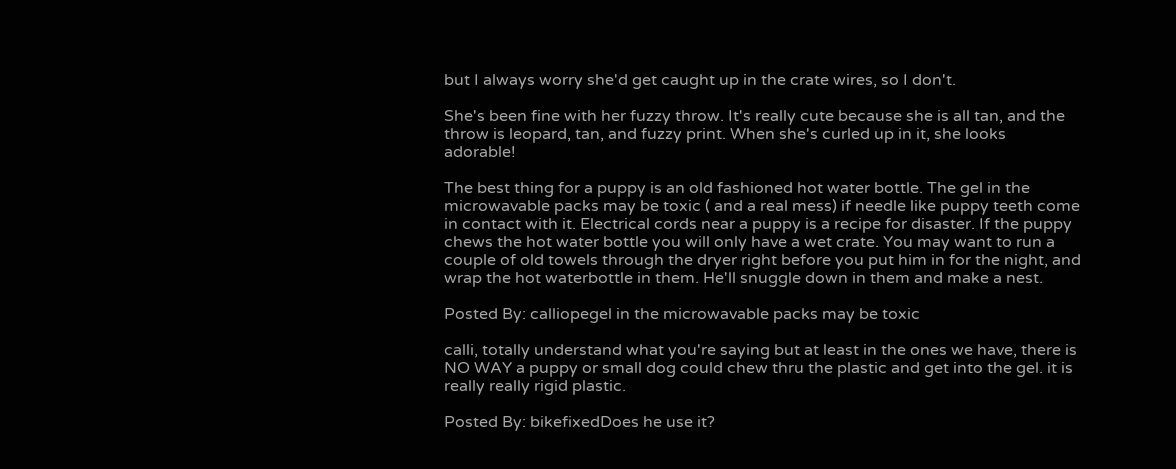but I always worry she'd get caught up in the crate wires, so I don't.

She's been fine with her fuzzy throw. It's really cute because she is all tan, and the throw is leopard, tan, and fuzzy print. When she's curled up in it, she looks adorable!

The best thing for a puppy is an old fashioned hot water bottle. The gel in the microwavable packs may be toxic ( and a real mess) if needle like puppy teeth come in contact with it. Electrical cords near a puppy is a recipe for disaster. If the puppy chews the hot water bottle you will only have a wet crate. You may want to run a couple of old towels through the dryer right before you put him in for the night, and wrap the hot waterbottle in them. He'll snuggle down in them and make a nest.

Posted By: calliopegel in the microwavable packs may be toxic

calli, totally understand what you're saying but at least in the ones we have, there is NO WAY a puppy or small dog could chew thru the plastic and get into the gel. it is really really rigid plastic.

Posted By: bikefixedDoes he use it?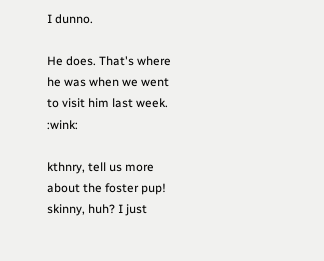I dunno.

He does. That's where he was when we went to visit him last week. :wink:

kthnry, tell us more about the foster pup! skinny, huh? I just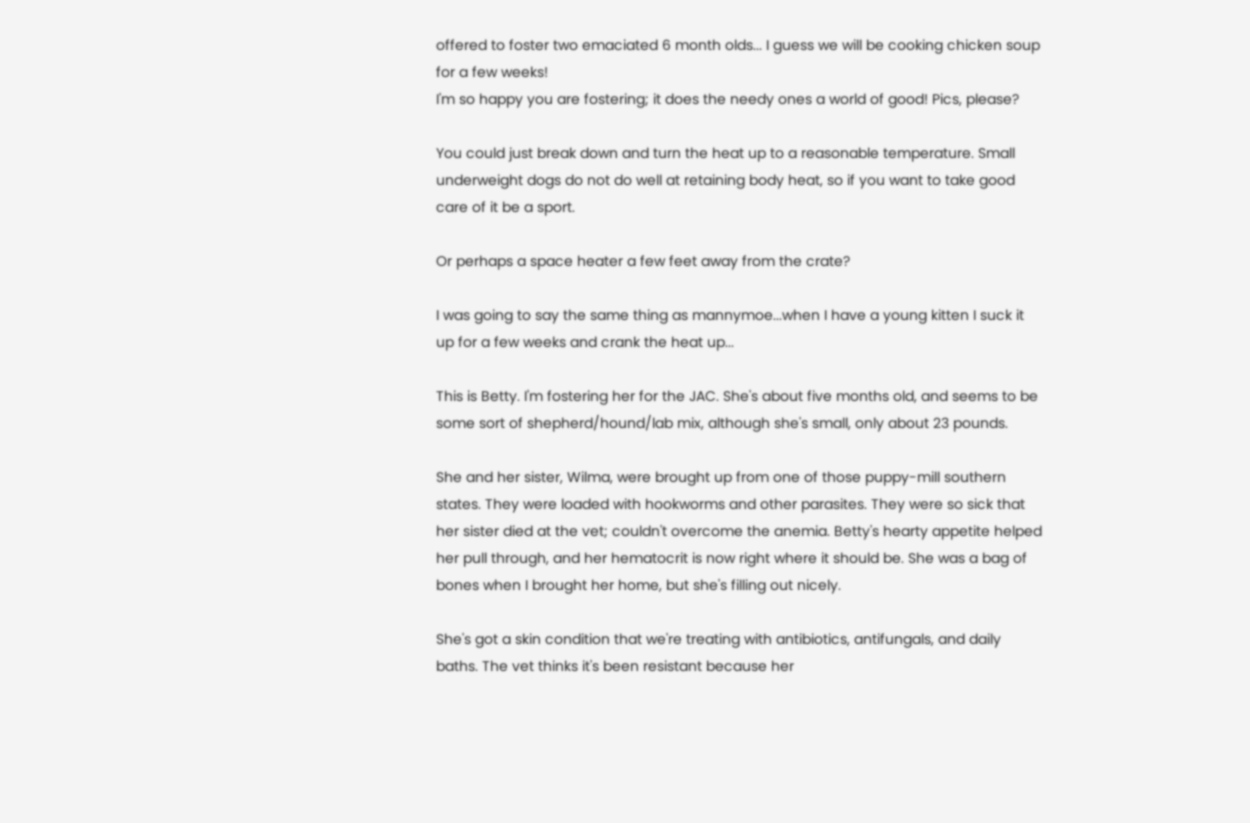offered to foster two emaciated 6 month olds... I guess we will be cooking chicken soup for a few weeks!
I'm so happy you are fostering; it does the needy ones a world of good! Pics, please?

You could just break down and turn the heat up to a reasonable temperature. Small underweight dogs do not do well at retaining body heat, so if you want to take good care of it be a sport.

Or perhaps a space heater a few feet away from the crate?

I was going to say the same thing as mannymoe...when I have a young kitten I suck it up for a few weeks and crank the heat up...

This is Betty. I'm fostering her for the JAC. She's about five months old, and seems to be some sort of shepherd/hound/lab mix, although she's small, only about 23 pounds.

She and her sister, Wilma, were brought up from one of those puppy-mill southern states. They were loaded with hookworms and other parasites. They were so sick that her sister died at the vet; couldn't overcome the anemia. Betty's hearty appetite helped her pull through, and her hematocrit is now right where it should be. She was a bag of bones when I brought her home, but she's filling out nicely.

She's got a skin condition that we're treating with antibiotics, antifungals, and daily baths. The vet thinks it's been resistant because her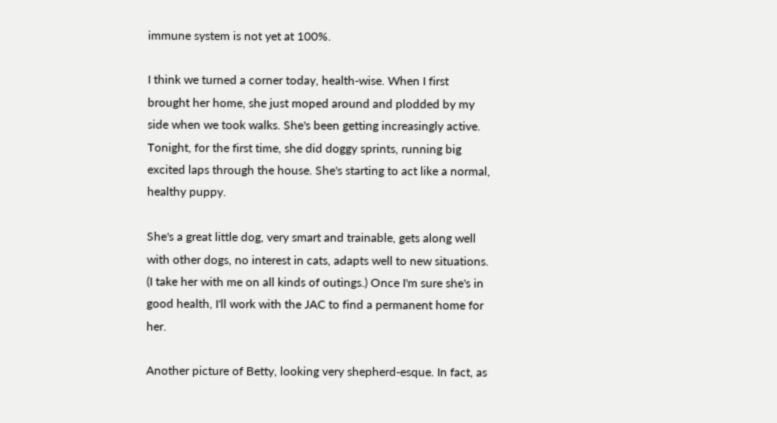immune system is not yet at 100%.

I think we turned a corner today, health-wise. When I first brought her home, she just moped around and plodded by my side when we took walks. She's been getting increasingly active. Tonight, for the first time, she did doggy sprints, running big excited laps through the house. She's starting to act like a normal, healthy puppy.

She's a great little dog, very smart and trainable, gets along well with other dogs, no interest in cats, adapts well to new situations. (I take her with me on all kinds of outings.) Once I'm sure she's in good health, I'll work with the JAC to find a permanent home for her.

Another picture of Betty, looking very shepherd-esque. In fact, as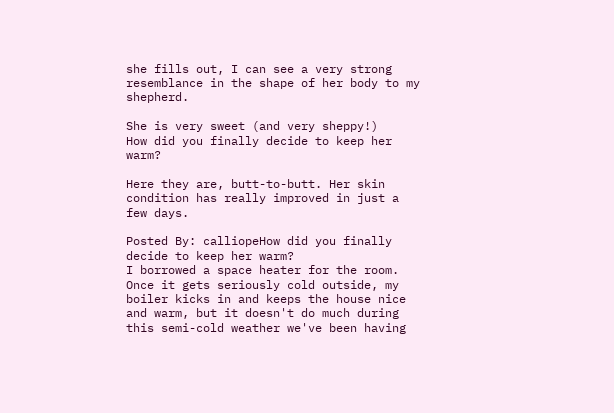she fills out, I can see a very strong resemblance in the shape of her body to my shepherd.

She is very sweet (and very sheppy!)
How did you finally decide to keep her warm?

Here they are, butt-to-butt. Her skin condition has really improved in just a few days.

Posted By: calliopeHow did you finally decide to keep her warm?
I borrowed a space heater for the room. Once it gets seriously cold outside, my boiler kicks in and keeps the house nice and warm, but it doesn't do much during this semi-cold weather we've been having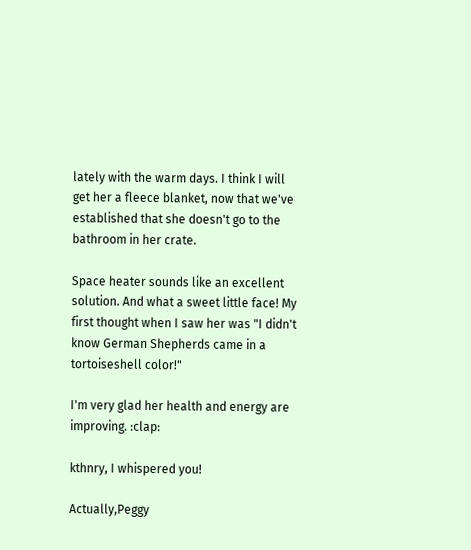lately with the warm days. I think I will get her a fleece blanket, now that we've established that she doesn't go to the bathroom in her crate.

Space heater sounds like an excellent solution. And what a sweet little face! My first thought when I saw her was "I didn't know German Shepherds came in a tortoiseshell color!"

I'm very glad her health and energy are improving. :clap:

kthnry, I whispered you!

Actually,Peggy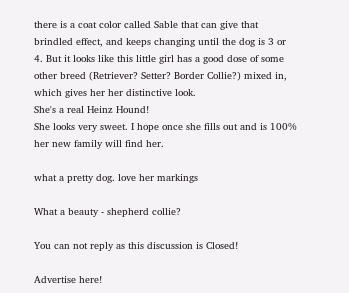there is a coat color called Sable that can give that brindled effect, and keeps changing until the dog is 3 or 4. But it looks like this little girl has a good dose of some other breed (Retriever? Setter? Border Collie?) mixed in, which gives her her distinctive look.
She's a real Heinz Hound!
She looks very sweet. I hope once she fills out and is 100% her new family will find her.

what a pretty dog. love her markings

What a beauty - shepherd collie?

You can not reply as this discussion is Closed!

Advertise here!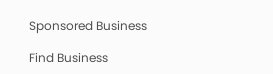Sponsored Business

Find Business